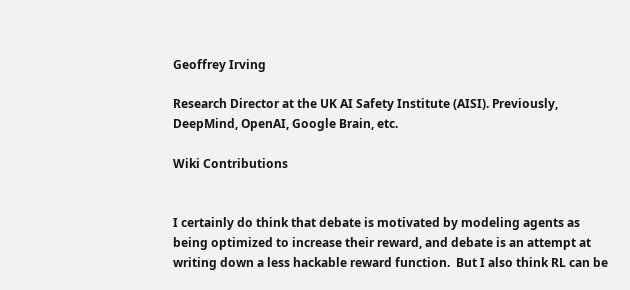Geoffrey Irving

Research Director at the UK AI Safety Institute (AISI). Previously, DeepMind, OpenAI, Google Brain, etc.

Wiki Contributions


I certainly do think that debate is motivated by modeling agents as being optimized to increase their reward, and debate is an attempt at writing down a less hackable reward function.  But I also think RL can be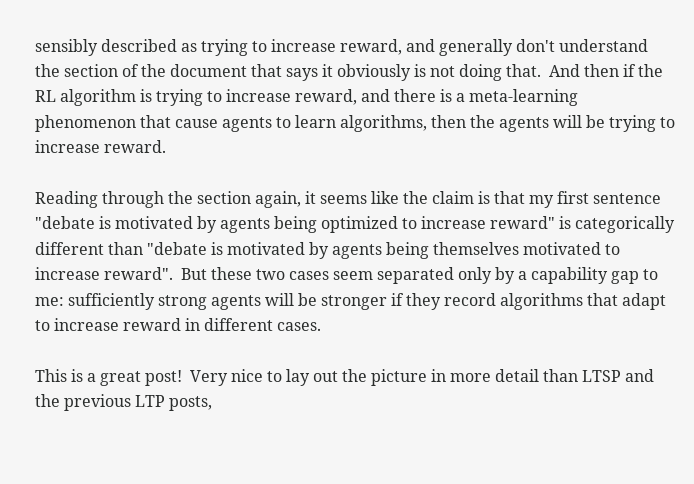sensibly described as trying to increase reward, and generally don't understand the section of the document that says it obviously is not doing that.  And then if the RL algorithm is trying to increase reward, and there is a meta-learning phenomenon that cause agents to learn algorithms, then the agents will be trying to increase reward.

Reading through the section again, it seems like the claim is that my first sentence "debate is motivated by agents being optimized to increase reward" is categorically different than "debate is motivated by agents being themselves motivated to increase reward".  But these two cases seem separated only by a capability gap to me: sufficiently strong agents will be stronger if they record algorithms that adapt to increase reward in different cases.

This is a great post!  Very nice to lay out the picture in more detail than LTSP and the previous LTP posts,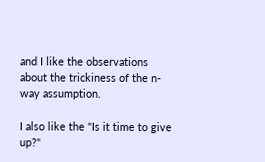and I like the observations about the trickiness of the n-way assumption.

I also like the "Is it time to give up?"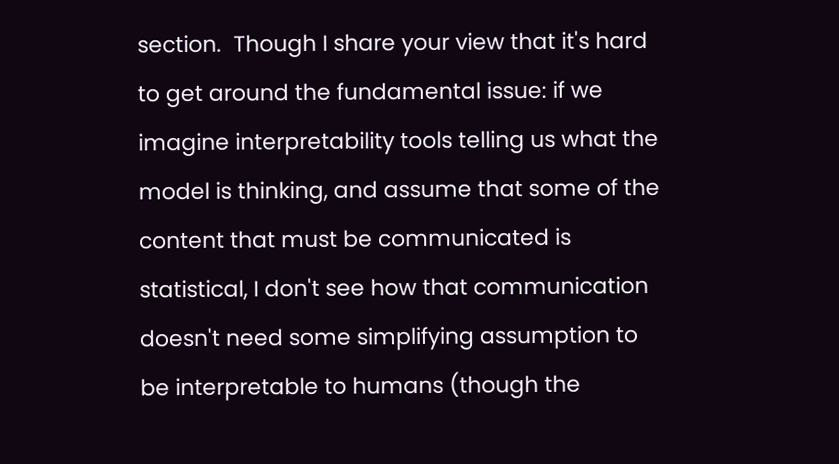section.  Though I share your view that it's hard to get around the fundamental issue: if we imagine interpretability tools telling us what the model is thinking, and assume that some of the content that must be communicated is statistical, I don't see how that communication doesn't need some simplifying assumption to be interpretable to humans (though the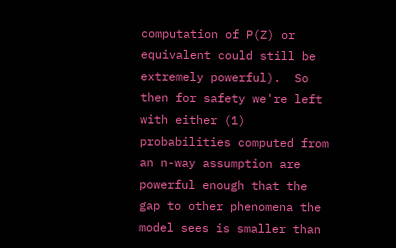computation of P(Z) or equivalent could still be extremely powerful).  So then for safety we're left with either (1) probabilities computed from an n-way assumption are powerful enough that the gap to other phenomena the model sees is smaller than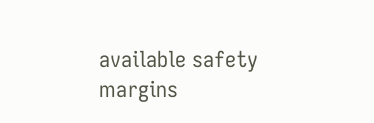available safety margins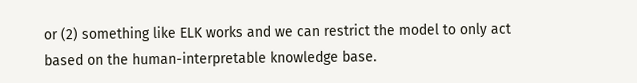or (2) something like ELK works and we can restrict the model to only act based on the human-interpretable knowledge base.